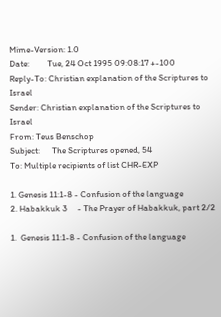Mime-Version: 1.0
Date:         Tue, 24 Oct 1995 09:08:17 +-100
Reply-To: Christian explanation of the Scriptures to Israel
Sender: Christian explanation of the Scriptures to Israel
From: Teus Benschop
Subject:      The Scriptures opened, 54
To: Multiple recipients of list CHR-EXP

1. Genesis 11:1-8 - Confusion of the language
2. Habakkuk 3     - The Prayer of Habakkuk, part 2/2

1.  Genesis 11:1-8 - Confusion of the language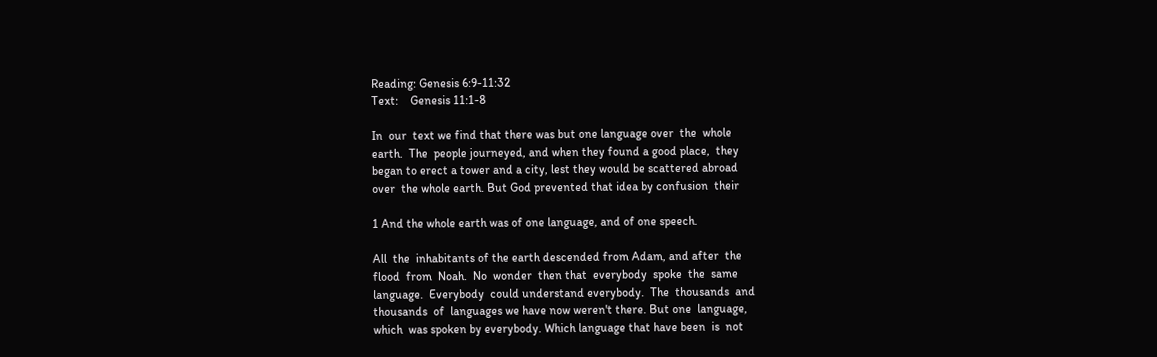Reading: Genesis 6:9-11:32
Text:    Genesis 11:1-8

In  our  text we find that there was but one language over  the  whole
earth.  The  people journeyed, and when they found a good place,  they
began to erect a tower and a city, lest they would be scattered abroad
over  the whole earth. But God prevented that idea by confusion  their

1 And the whole earth was of one language, and of one speech.

All  the  inhabitants of the earth descended from Adam, and after  the
flood  from  Noah.  No  wonder  then that  everybody  spoke  the  same
language.  Everybody  could understand everybody.  The  thousands  and
thousands  of  languages we have now weren't there. But one  language,
which  was spoken by everybody. Which language that have been  is  not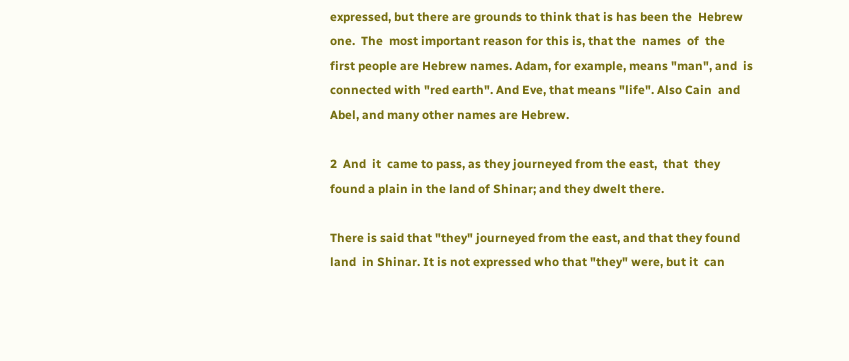expressed, but there are grounds to think that is has been the  Hebrew
one.  The  most important reason for this is, that the  names  of  the
first people are Hebrew names. Adam, for example, means "man", and  is
connected with "red earth". And Eve, that means "life". Also Cain  and
Abel, and many other names are Hebrew.

2  And  it  came to pass, as they journeyed from the east,  that  they
found a plain in the land of Shinar; and they dwelt there.

There is said that "they" journeyed from the east, and that they found
land  in Shinar. It is not expressed who that "they" were, but it  can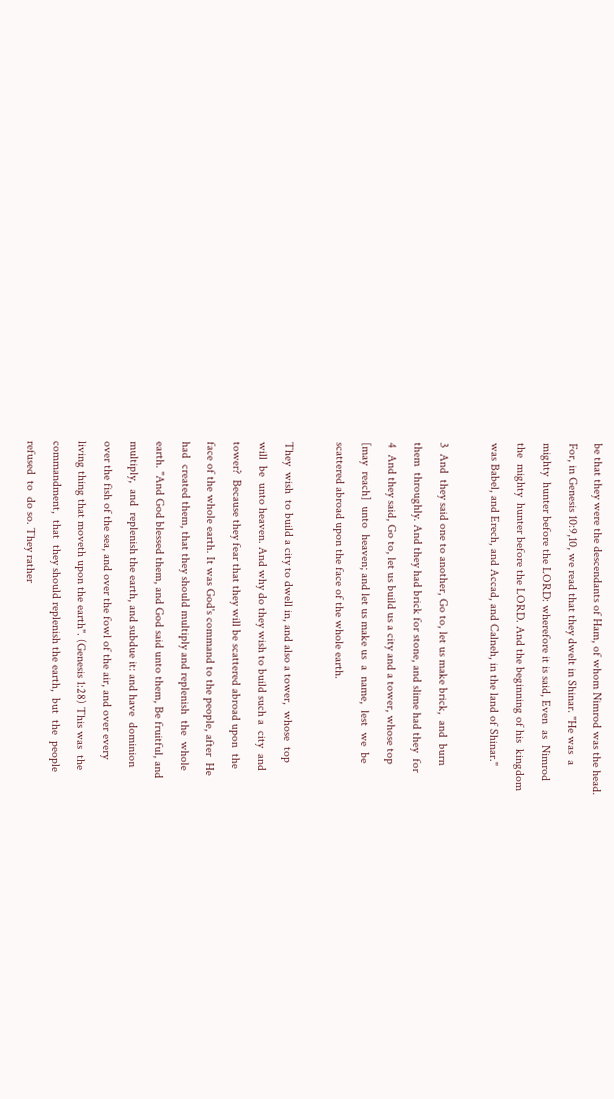be that they were the descendants of Ham, of whom Nimrod was the head.
For, in Genesis 10:9,10, we read that they dwelt in Shinar. "He was  a
mighty  hunter before the LORD: wherefore it is said, Even  as  Nimrod
the  mighty  hunter before the LORD. And the beginning of his  kingdom
was Babel, and Erech, and Accad, and Calneh, in the land of Shinar."

3  And  they said one to another, Go to, let us make brick,  and  burn
them  throughly. And they had brick for stone, and slime had they  for
4  And they said, Go to, let us build us a city and a tower, whose top
[may  reach]  unto  heaven; and let us make us  a  name,  lest  we  be
scattered abroad upon the face of the whole earth.

They  wish  to build a city to dwell in, and also a tower,  whose  top
will  be  unto heaven. And why do they wish to build such a  city  and
tower?  Because they fear that they will be scattered abroad upon  the
face of the whole earth. It was God's command to the people, after  He
had  created them, that they should multiply and replenish  the  whole
earth. "And God blessed them, and God said unto them, Be fruitful, and
multiply,  and  replenish the earth, and subdue it: and have  dominion
over the fish of the sea, and over the fowl of the air, and over every
living thing that moveth upon the earth". (Genesis 1:28) This was  the
commandment,  that  they should replenish the earth,  but  the  people
refused  to  do so. They rather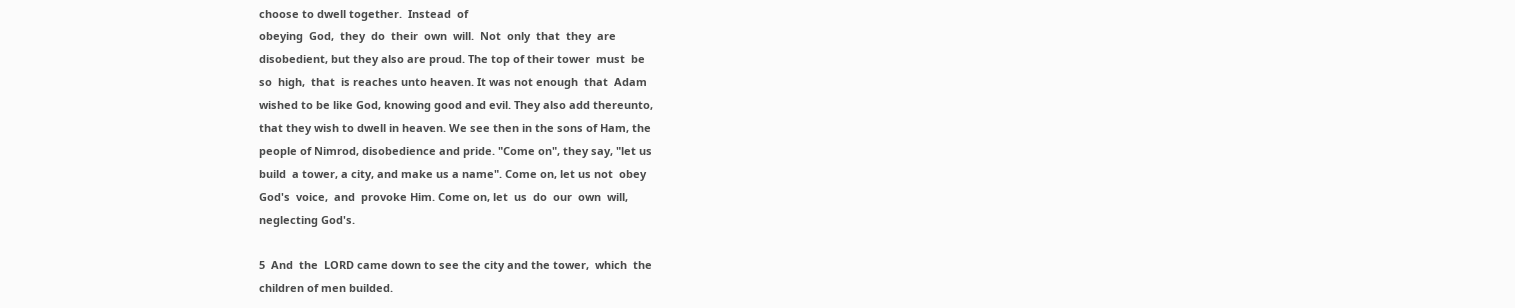choose to dwell together.  Instead  of
obeying  God,  they  do  their  own  will.  Not  only  that  they  are
disobedient, but they also are proud. The top of their tower  must  be
so  high,  that  is reaches unto heaven. It was not enough  that  Adam
wished to be like God, knowing good and evil. They also add thereunto,
that they wish to dwell in heaven. We see then in the sons of Ham, the
people of Nimrod, disobedience and pride. "Come on", they say, "let us
build  a tower, a city, and make us a name". Come on, let us not  obey
God's  voice,  and  provoke Him. Come on, let  us  do  our  own  will,
neglecting God's.

5  And  the  LORD came down to see the city and the tower,  which  the
children of men builded.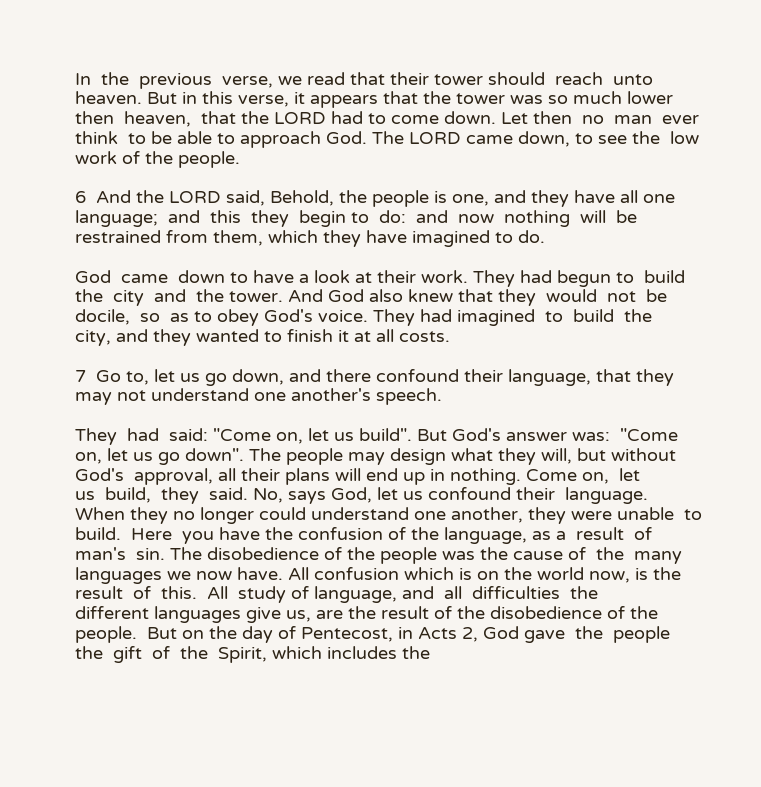In  the  previous  verse, we read that their tower should  reach  unto
heaven. But in this verse, it appears that the tower was so much lower
then  heaven,  that the LORD had to come down. Let then  no  man  ever
think  to be able to approach God. The LORD came down, to see the  low
work of the people.

6  And the LORD said, Behold, the people is one, and they have all one
language;  and  this  they  begin to  do:  and  now  nothing  will  be
restrained from them, which they have imagined to do.

God  came  down to have a look at their work. They had begun to  build
the  city  and  the tower. And God also knew that they  would  not  be
docile,  so  as to obey God's voice. They had imagined  to  build  the
city, and they wanted to finish it at all costs.

7  Go to, let us go down, and there confound their language, that they
may not understand one another's speech.

They  had  said: "Come on, let us build". But God's answer was:  "Come
on, let us go down". The people may design what they will, but without
God's  approval, all their plans will end up in nothing. Come on,  let
us  build,  they  said. No, says God, let us confound their  language.
When they no longer could understand one another, they were unable  to
build.  Here  you have the confusion of the language, as a  result  of
man's  sin. The disobedience of the people was the cause of  the  many
languages we now have. All confusion which is on the world now, is the
result  of  this.  All  study of language, and  all  difficulties  the
different languages give us, are the result of the disobedience of the
people.  But on the day of Pentecost, in Acts 2, God gave  the  people
the  gift  of  the  Spirit, which includes the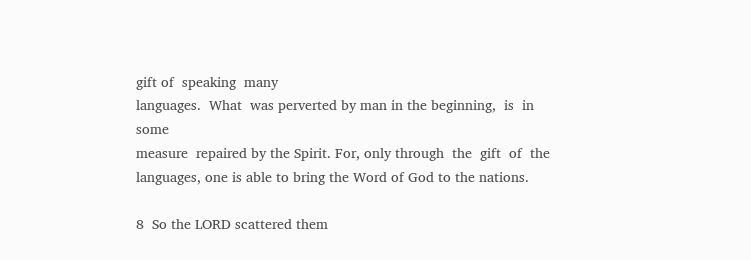gift of  speaking  many
languages.  What  was perverted by man in the beginning,  is  in  some
measure  repaired by the Spirit. For, only through  the  gift  of  the
languages, one is able to bring the Word of God to the nations.

8  So the LORD scattered them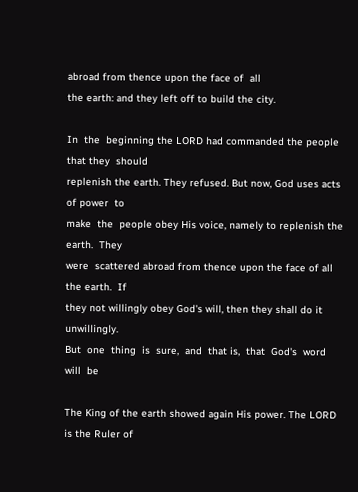abroad from thence upon the face of  all
the earth: and they left off to build the city.

In  the  beginning the LORD had commanded the people that they  should
replenish the earth. They refused. But now, God uses acts of power  to
make  the  people obey His voice, namely to replenish the earth.  They
were  scattered abroad from thence upon the face of all the earth.  If
they not willingly obey God's will, then they shall do it unwillingly.
But  one  thing  is  sure,  and  that is,  that  God's  word  will  be

The King of the earth showed again His power. The LORD is the Ruler of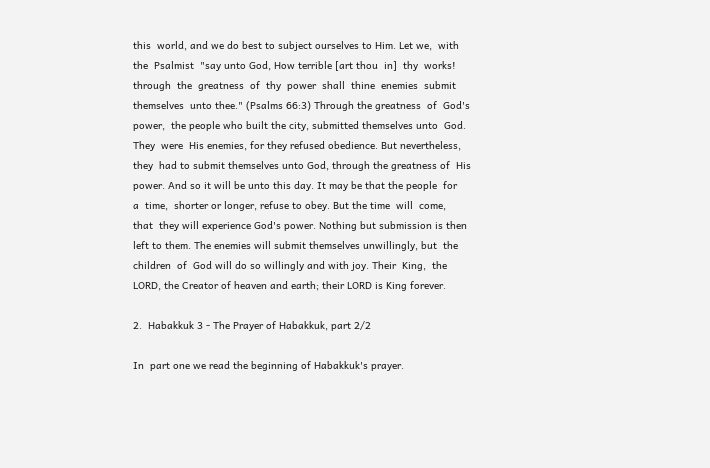this  world, and we do best to subject ourselves to Him. Let we,  with
the  Psalmist  "say unto God, How terrible [art thou  in]  thy  works!
through  the  greatness  of  thy  power  shall  thine  enemies  submit
themselves  unto thee." (Psalms 66:3) Through the greatness  of  God's
power,  the people who built the city, submitted themselves unto  God.
They  were  His enemies, for they refused obedience. But nevertheless,
they  had to submit themselves unto God, through the greatness of  His
power. And so it will be unto this day. It may be that the people  for
a  time,  shorter or longer, refuse to obey. But the time  will  come,
that  they will experience God's power. Nothing but submission is then
left to them. The enemies will submit themselves unwillingly, but  the
children  of  God will do so willingly and with joy. Their  King,  the
LORD, the Creator of heaven and earth; their LORD is King forever.

2.  Habakkuk 3 - The Prayer of Habakkuk, part 2/2

In  part one we read the beginning of Habakkuk's prayer.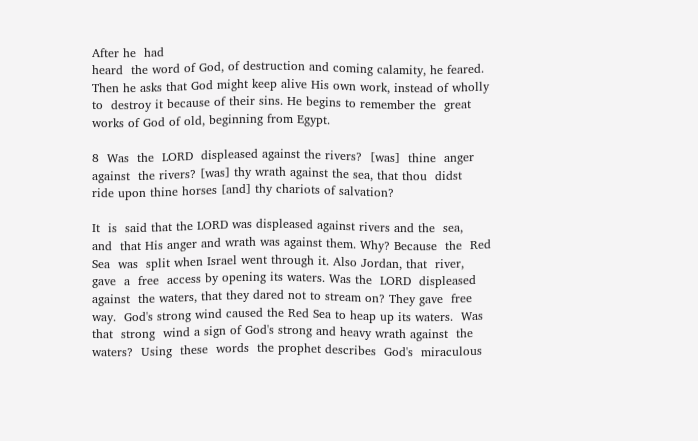After he  had
heard  the word of God, of destruction and coming calamity, he feared.
Then he asks that God might keep alive His own work, instead of wholly
to  destroy it because of their sins. He begins to remember the  great
works of God of old, beginning from Egypt.

8  Was  the  LORD  displeased against the rivers?  [was]  thine  anger
against  the rivers? [was] thy wrath against the sea, that thou  didst
ride upon thine horses [and] thy chariots of salvation?

It  is  said that the LORD was displeased against rivers and the  sea,
and  that His anger and wrath was against them. Why? Because  the  Red
Sea  was  split when Israel went through it. Also Jordan, that  river,
gave  a  free  access by opening its waters. Was the  LORD  displeased
against  the waters, that they dared not to stream on? They gave  free
way.  God's strong wind caused the Red Sea to heap up its waters.  Was
that  strong  wind a sign of God's strong and heavy wrath against  the
waters?  Using  these  words  the prophet describes  God's  miraculous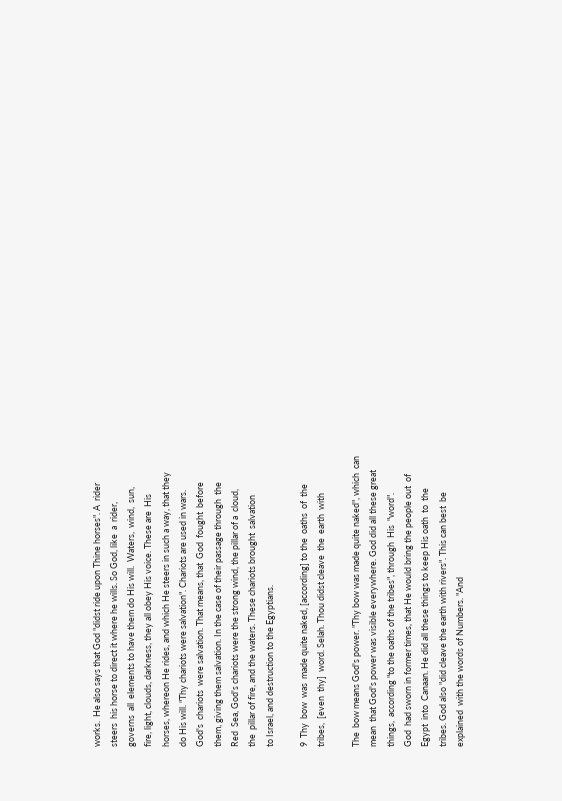works.  He also says that God "didst ride upon Thine horses". A  rider
steers  his horse to direct it where he wills. So God, like  a  rider,
governs  all  elements to have them do His will.  Waters,  wind,  sun,
fire, light, clouds, darkness, they all obey His voice. These are  His
horses, whereon He rides, and which He steers in such a way, that they
do His will. "Thy chariots were salvation". Chariots are used in wars.
God's  chariots  were salvation. That means, that  God  fought  before
them, giving them salvation. In the case of their passage through  the
Red  Sea, God's chariots were the strong wind, the pillar of a  cloud,
the  pillar of fire, and the waters. These chariots brought  salvation
to Israel, and destruction to the Egyptians.

9  Thy  bow  was  made quite naked, [according] to the  oaths  of  the
tribes,  [even  thy]  word. Selah. Thou didst cleave  the  earth  with

The  bow means God's power. "Thy bow was made quite naked", which  can
mean  that God's power was visible everywhere. God did all these great
things,  according "to the oaths of the tribes", through  His  "word".
God  had sworn in former times, that He would bring the people out  of
Egypt  into  Canaan. He did all these things to keep His oath  to  the
tribes. God also "did cleave the earth with rivers". This can best  be
explained  with the words of Numbers. "And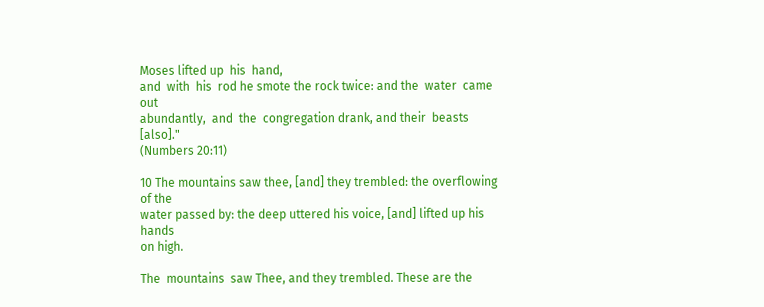Moses lifted up  his  hand,
and  with  his  rod he smote the rock twice: and the  water  came  out
abundantly,  and  the  congregation drank, and their  beasts  [also]."
(Numbers 20:11)

10 The mountains saw thee, [and] they trembled: the overflowing of the
water passed by: the deep uttered his voice, [and] lifted up his hands
on high.

The  mountains  saw Thee, and they trembled. These are the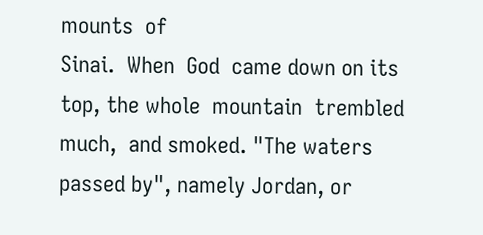mounts  of
Sinai.  When  God  came down on its top, the whole  mountain  trembled
much,  and smoked. "The waters passed by", namely Jordan, or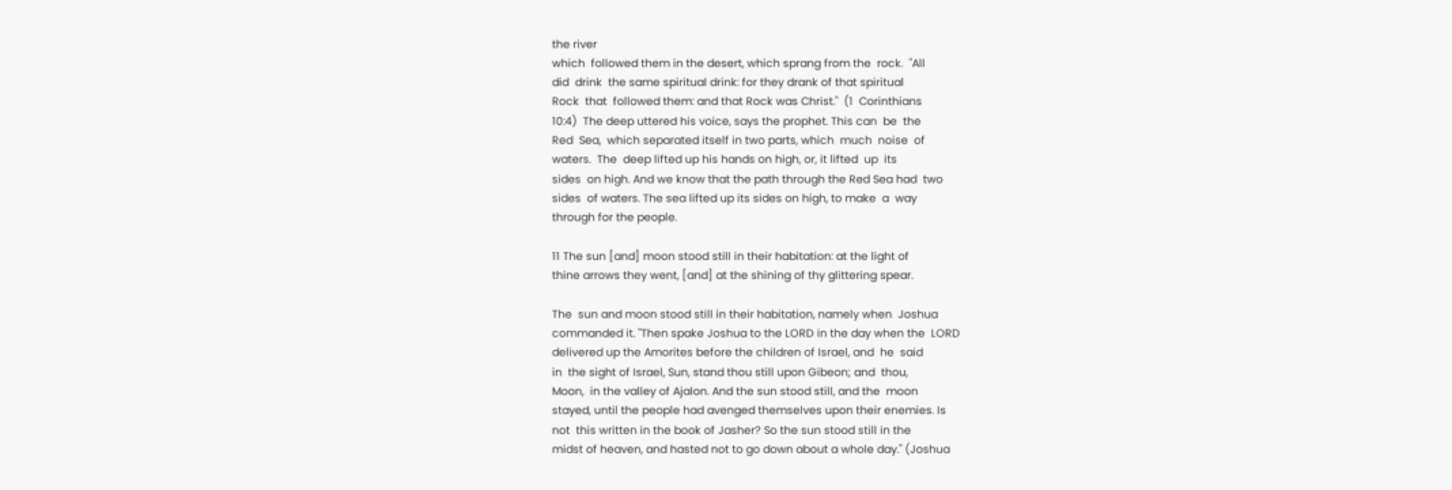the river
which  followed them in the desert, which sprang from the  rock.  "All
did  drink  the same spiritual drink: for they drank of that spiritual
Rock  that  followed them: and that Rock was Christ."  (1  Corinthians
10:4)  The deep uttered his voice, says the prophet. This can  be  the
Red  Sea,  which separated itself in two parts, which  much  noise  of
waters.  The  deep lifted up his hands on high, or, it lifted  up  its
sides  on high. And we know that the path through the Red Sea had  two
sides  of waters. The sea lifted up its sides on high, to make  a  way
through for the people.

11 The sun [and] moon stood still in their habitation: at the light of
thine arrows they went, [and] at the shining of thy glittering spear.

The  sun and moon stood still in their habitation, namely when  Joshua
commanded it. "Then spake Joshua to the LORD in the day when the  LORD
delivered up the Amorites before the children of Israel, and  he  said
in  the sight of Israel, Sun, stand thou still upon Gibeon; and  thou,
Moon,  in the valley of Ajalon. And the sun stood still, and the  moon
stayed, until the people had avenged themselves upon their enemies. Is
not  this written in the book of Jasher? So the sun stood still in the
midst of heaven, and hasted not to go down about a whole day." (Joshua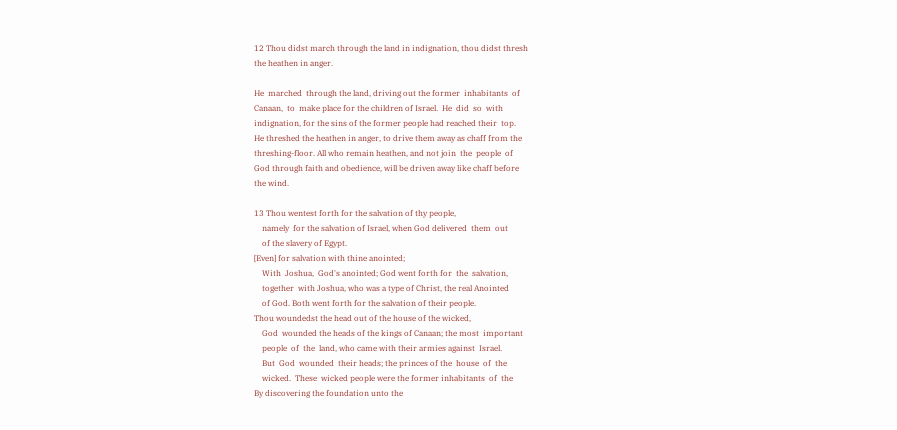12 Thou didst march through the land in indignation, thou didst thresh
the heathen in anger.

He  marched  through the land, driving out the former  inhabitants  of
Canaan,  to  make place for the children of Israel.  He  did  so  with
indignation, for the sins of the former people had reached their  top.
He threshed the heathen in anger, to drive them away as chaff from the
threshing-floor. All who remain heathen, and not join  the  people  of
God through faith and obedience, will be driven away like chaff before
the wind.

13 Thou wentest forth for the salvation of thy people,
    namely  for the salvation of Israel, when God delivered  them  out
    of the slavery of Egypt.
[Even] for salvation with thine anointed;
    With  Joshua,  God's anointed; God went forth for  the  salvation,
    together  with Joshua, who was a type of Christ, the real Anointed
    of God. Both went forth for the salvation of their people.
Thou woundedst the head out of the house of the wicked,
    God  wounded the heads of the kings of Canaan; the most  important
    people  of  the  land, who came with their armies against  Israel.
    But  God  wounded  their heads; the princes of the  house  of  the
    wicked.  These  wicked people were the former inhabitants  of  the
By discovering the foundation unto the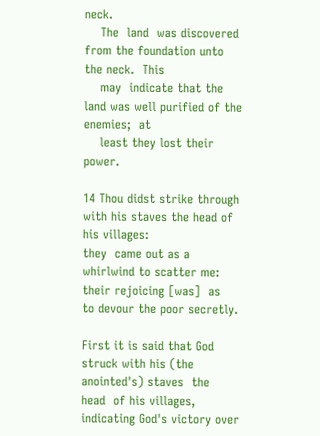neck.
    The  land  was discovered from the foundation unto the neck.  This
    may  indicate that the land was well purified of the  enemies;  at
    least they lost their power.

14 Thou didst strike through with his staves the head of his villages:
they  came out as a whirlwind to scatter me: their rejoicing [was]  as
to devour the poor secretly.

First it is said that God struck with his (the anointed's) staves  the
head  of his villages, indicating God's victory over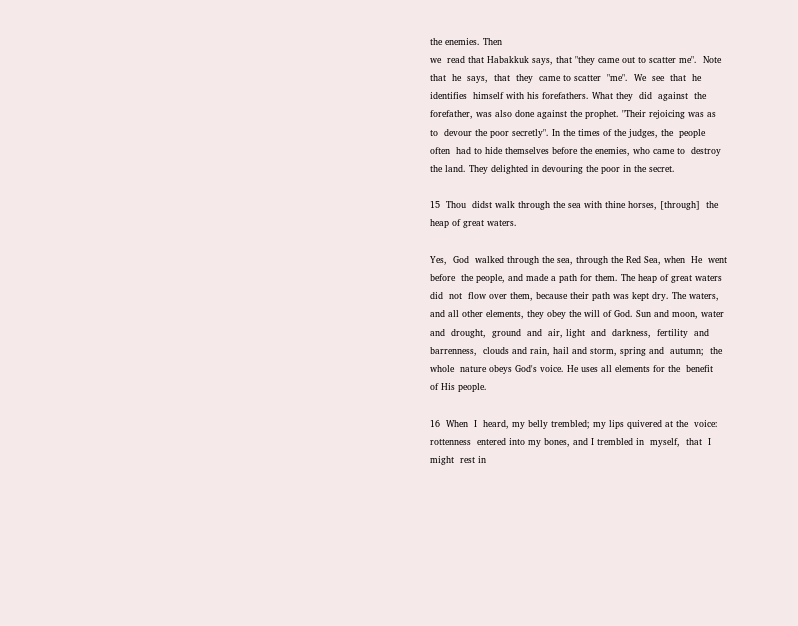the enemies. Then
we  read that Habakkuk says, that "they came out to scatter me".  Note
that  he  says,  that  they  came to scatter  "me".  We  see  that  he
identifies  himself with his forefathers. What they  did  against  the
forefather, was also done against the prophet. "Their rejoicing was as
to  devour the poor secretly". In the times of the judges, the  people
often  had to hide themselves before the enemies, who came to  destroy
the land. They delighted in devouring the poor in the secret.

15  Thou  didst walk through the sea with thine horses, [through]  the
heap of great waters.

Yes,  God  walked through the sea, through the Red Sea, when  He  went
before  the people, and made a path for them. The heap of great waters
did  not  flow over them, because their path was kept dry. The waters,
and all other elements, they obey the will of God. Sun and moon, water
and  drought,  ground  and  air, light  and  darkness,  fertility  and
barrenness,  clouds and rain, hail and storm, spring and  autumn;  the
whole  nature obeys God's voice. He uses all elements for the  benefit
of His people.

16  When  I  heard, my belly trembled; my lips quivered at the  voice:
rottenness  entered into my bones, and I trembled in  myself,  that  I
might  rest in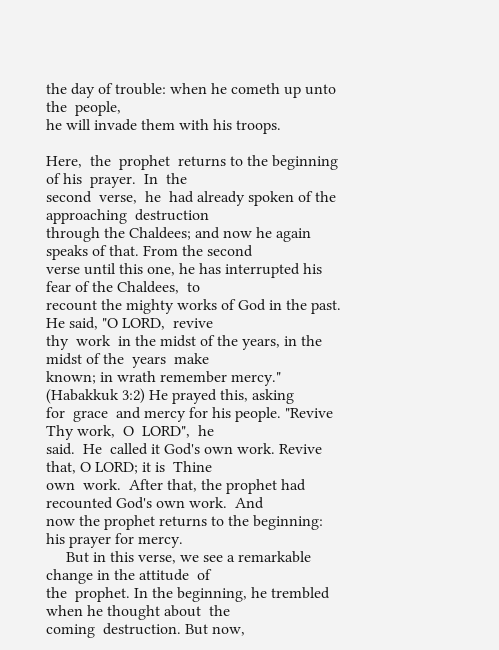the day of trouble: when he cometh up unto the  people,
he will invade them with his troops.

Here,  the  prophet  returns to the beginning of his  prayer.  In  the
second  verse,  he  had already spoken of the approaching  destruction
through the Chaldees; and now he again speaks of that. From the second
verse until this one, he has interrupted his fear of the Chaldees,  to
recount the mighty works of God in the past. He said, "O LORD,  revive
thy  work  in the midst of the years, in the midst of the  years  make
known; in wrath remember mercy." (Habakkuk 3:2) He prayed this, asking
for  grace  and mercy for his people. "Revive Thy work,  O  LORD",  he
said.  He  called it God's own work. Revive that, O LORD; it is  Thine
own  work.  After that, the prophet had recounted God's own work.  And
now the prophet returns to the beginning: his prayer for mercy.
     But in this verse, we see a remarkable change in the attitude  of
the  prophet. In the beginning, he trembled when he thought about  the
coming  destruction. But now,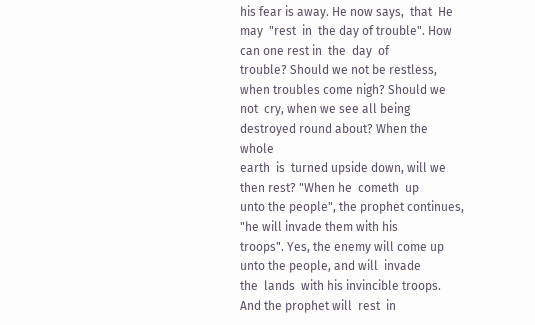his fear is away. He now says,  that  He
may  "rest  in  the day of trouble". How can one rest in  the  day  of
trouble? Should we not be restless, when troubles come nigh? Should we
not  cry, when we see all being destroyed round about? When the  whole
earth  is  turned upside down, will we then rest? "When he  cometh  up
unto the people", the prophet continues, "he will invade them with his
troops". Yes, the enemy will come up unto the people, and will  invade
the  lands  with his invincible troops. And the prophet will  rest  in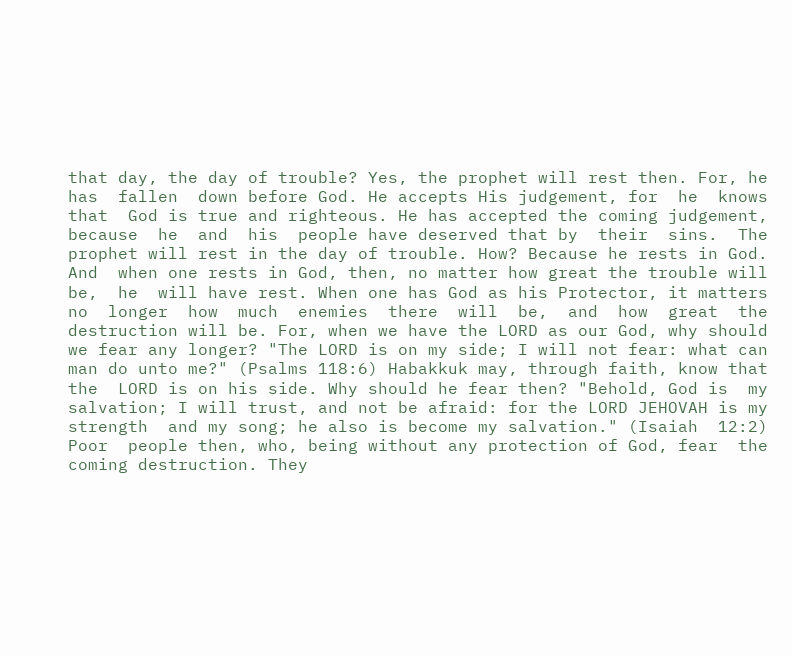that day, the day of trouble? Yes, the prophet will rest then. For, he
has  fallen  down before God. He accepts His judgement, for  he  knows
that  God is true and righteous. He has accepted the coming judgement,
because  he  and  his  people have deserved that by  their  sins.  The
prophet will rest in the day of trouble. How? Because he rests in God.
And  when one rests in God, then, no matter how great the trouble will
be,  he  will have rest. When one has God as his Protector, it matters
no  longer  how  much  enemies  there  will  be,  and  how  great  the
destruction will be. For, when we have the LORD as our God, why should
we fear any longer? "The LORD is on my side; I will not fear: what can
man do unto me?" (Psalms 118:6) Habakkuk may, through faith, know that
the  LORD is on his side. Why should he fear then? "Behold, God is  my
salvation; I will trust, and not be afraid: for the LORD JEHOVAH is my
strength  and my song; he also is become my salvation." (Isaiah  12:2)
Poor  people then, who, being without any protection of God, fear  the
coming destruction. They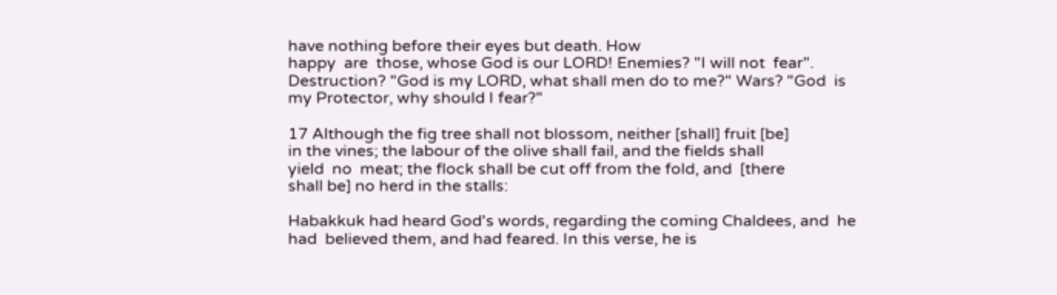have nothing before their eyes but death. How
happy  are  those, whose God is our LORD! Enemies? "I will not  fear".
Destruction? "God is my LORD, what shall men do to me?" Wars? "God  is
my Protector, why should I fear?"

17 Although the fig tree shall not blossom, neither [shall] fruit [be]
in the vines; the labour of the olive shall fail, and the fields shall
yield  no  meat; the flock shall be cut off from the fold, and  [there
shall be] no herd in the stalls:

Habakkuk had heard God's words, regarding the coming Chaldees, and  he
had  believed them, and had feared. In this verse, he is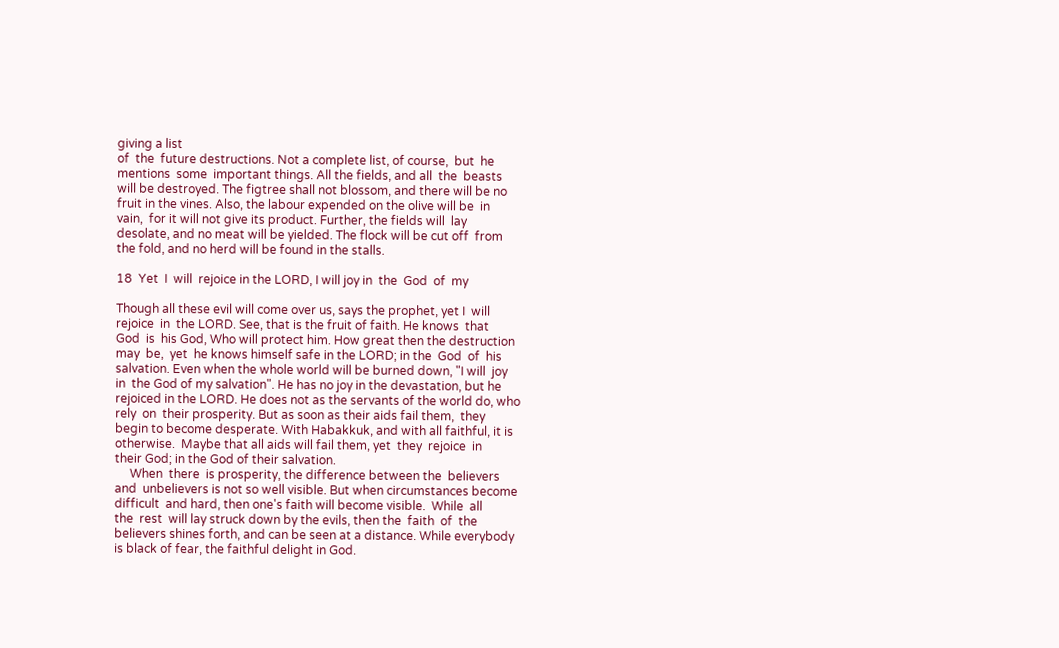giving a list
of  the  future destructions. Not a complete list, of course,  but  he
mentions  some  important things. All the fields, and all  the  beasts
will be destroyed. The figtree shall not blossom, and there will be no
fruit in the vines. Also, the labour expended on the olive will be  in
vain,  for it will not give its product. Further, the fields will  lay
desolate, and no meat will be yielded. The flock will be cut off  from
the fold, and no herd will be found in the stalls.

18  Yet  I  will  rejoice in the LORD, I will joy in  the  God  of  my

Though all these evil will come over us, says the prophet, yet I  will
rejoice  in  the LORD. See, that is the fruit of faith. He knows  that
God  is  his God, Who will protect him. How great then the destruction
may  be,  yet  he knows himself safe in the LORD; in the  God  of  his
salvation. Even when the whole world will be burned down, "I will  joy
in  the God of my salvation". He has no joy in the devastation, but he
rejoiced in the LORD. He does not as the servants of the world do, who
rely  on  their prosperity. But as soon as their aids fail them,  they
begin to become desperate. With Habakkuk, and with all faithful, it is
otherwise.  Maybe that all aids will fail them, yet  they  rejoice  in
their God; in the God of their salvation.
     When  there  is prosperity, the difference between the  believers
and  unbelievers is not so well visible. But when circumstances become
difficult  and hard, then one's faith will become visible.  While  all
the  rest  will lay struck down by the evils, then the  faith  of  the
believers shines forth, and can be seen at a distance. While everybody
is black of fear, the faithful delight in God.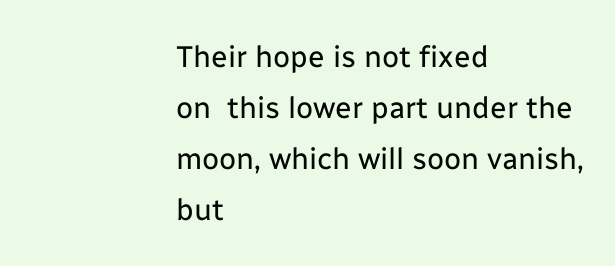Their hope is not fixed
on  this lower part under the moon, which will soon vanish, but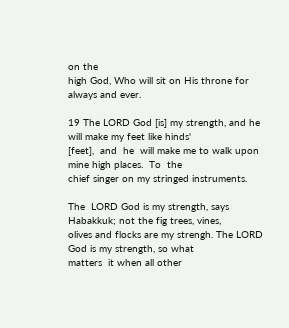on the
high God, Who will sit on His throne for always and ever.

19 The LORD God [is] my strength, and he will make my feet like hinds'
[feet],  and  he  will make me to walk upon mine high places.  To  the
chief singer on my stringed instruments.

The  LORD God is my strength, says Habakkuk; not the fig trees, vines,
olives and flocks are my strengh. The LORD God is my strength, so what
matters  it when all other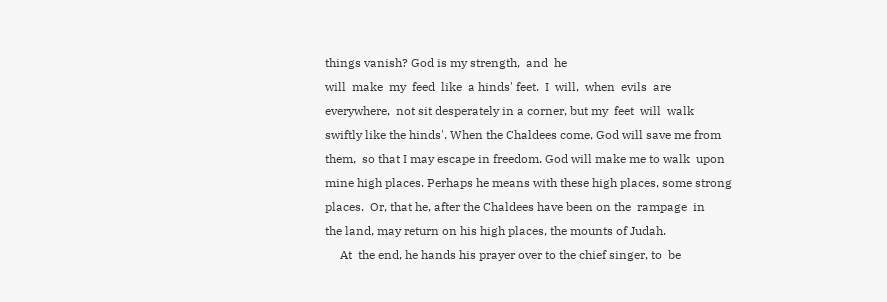things vanish? God is my strength,  and  he
will  make  my  feed  like  a hinds' feet.  I  will,  when  evils  are
everywhere,  not sit desperately in a corner, but my  feet  will  walk
swiftly like the hinds'. When the Chaldees come, God will save me from
them,  so that I may escape in freedom. God will make me to walk  upon
mine high places. Perhaps he means with these high places, some strong
places.  Or, that he, after the Chaldees have been on the  rampage  in
the land, may return on his high places, the mounts of Judah.
     At  the end, he hands his prayer over to the chief singer, to  be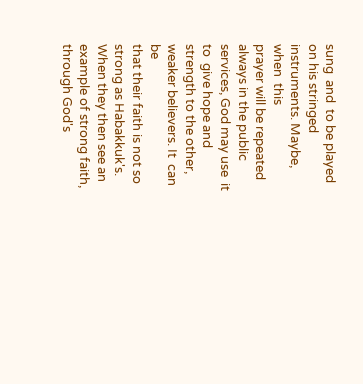sung  and  to be played on his stringed instruments. Maybe, when  this
prayer will be repeated always in the public services, God may use  it
to  give hope and strength to the other, weaker believers. It  can  be
that their faith is not so strong as Habakkuk's. When they then see an
example of strong faith, through God's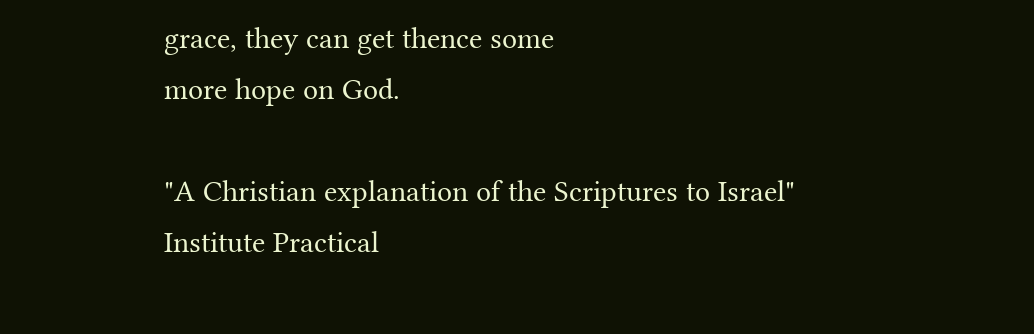grace, they can get thence some
more hope on God.

"A Christian explanation of the Scriptures to Israel"
Institute Practical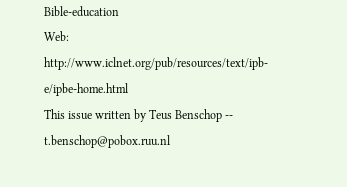Bible-education
Web: http://www.iclnet.org/pub/resources/text/ipb-e/ipbe-home.html
This issue written by Teus Benschop -- t.benschop@pobox.ruu.nl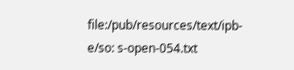file:/pub/resources/text/ipb-e/so: s-open-054.txt